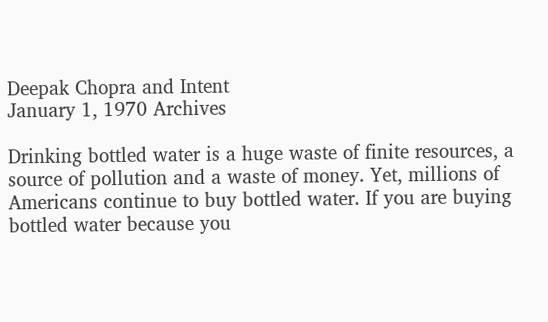Deepak Chopra and Intent
January 1, 1970 Archives

Drinking bottled water is a huge waste of finite resources, a source of pollution and a waste of money. Yet, millions of Americans continue to buy bottled water. If you are buying bottled water because you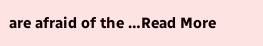are afraid of the …Read More